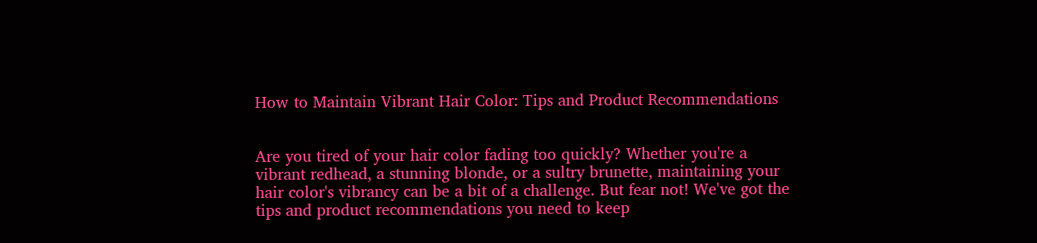How to Maintain Vibrant Hair Color: Tips and Product Recommendations


Are you tired of your hair color fading too quickly? Whether you're a vibrant redhead, a stunning blonde, or a sultry brunette, maintaining your hair color's vibrancy can be a bit of a challenge. But fear not! We've got the tips and product recommendations you need to keep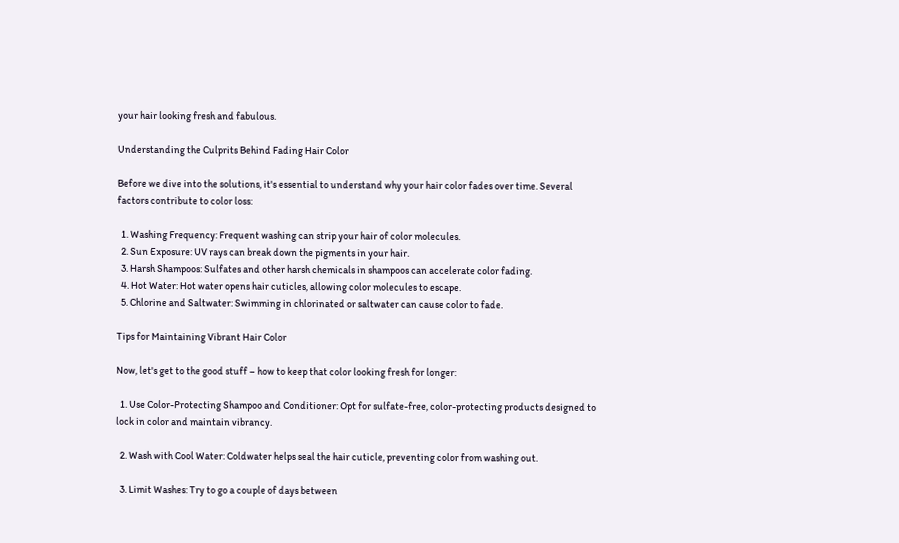your hair looking fresh and fabulous.

Understanding the Culprits Behind Fading Hair Color

Before we dive into the solutions, it's essential to understand why your hair color fades over time. Several factors contribute to color loss:

  1. Washing Frequency: Frequent washing can strip your hair of color molecules.
  2. Sun Exposure: UV rays can break down the pigments in your hair.
  3. Harsh Shampoos: Sulfates and other harsh chemicals in shampoos can accelerate color fading.
  4. Hot Water: Hot water opens hair cuticles, allowing color molecules to escape.
  5. Chlorine and Saltwater: Swimming in chlorinated or saltwater can cause color to fade.

Tips for Maintaining Vibrant Hair Color

Now, let's get to the good stuff – how to keep that color looking fresh for longer:

  1. Use Color-Protecting Shampoo and Conditioner: Opt for sulfate-free, color-protecting products designed to lock in color and maintain vibrancy.

  2. Wash with Cool Water: Coldwater helps seal the hair cuticle, preventing color from washing out.

  3. Limit Washes: Try to go a couple of days between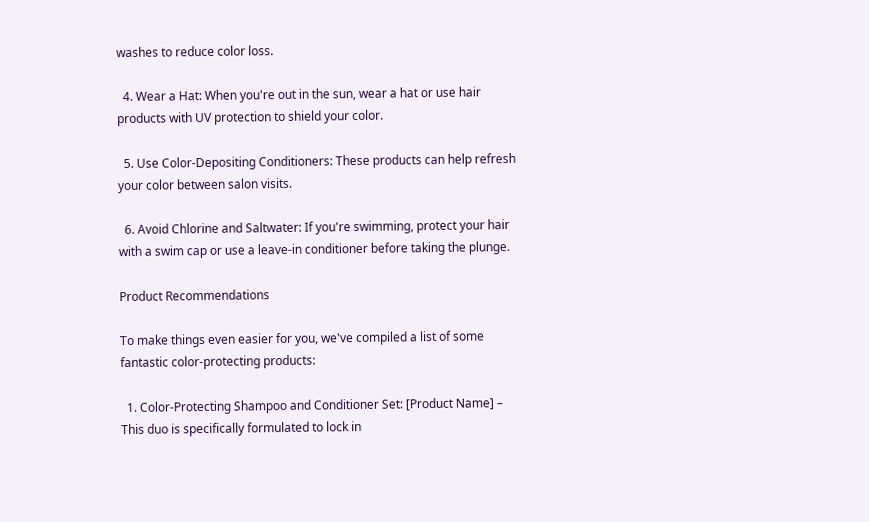washes to reduce color loss.

  4. Wear a Hat: When you're out in the sun, wear a hat or use hair products with UV protection to shield your color.

  5. Use Color-Depositing Conditioners: These products can help refresh your color between salon visits.

  6. Avoid Chlorine and Saltwater: If you're swimming, protect your hair with a swim cap or use a leave-in conditioner before taking the plunge.

Product Recommendations

To make things even easier for you, we've compiled a list of some fantastic color-protecting products:

  1. Color-Protecting Shampoo and Conditioner Set: [Product Name] – This duo is specifically formulated to lock in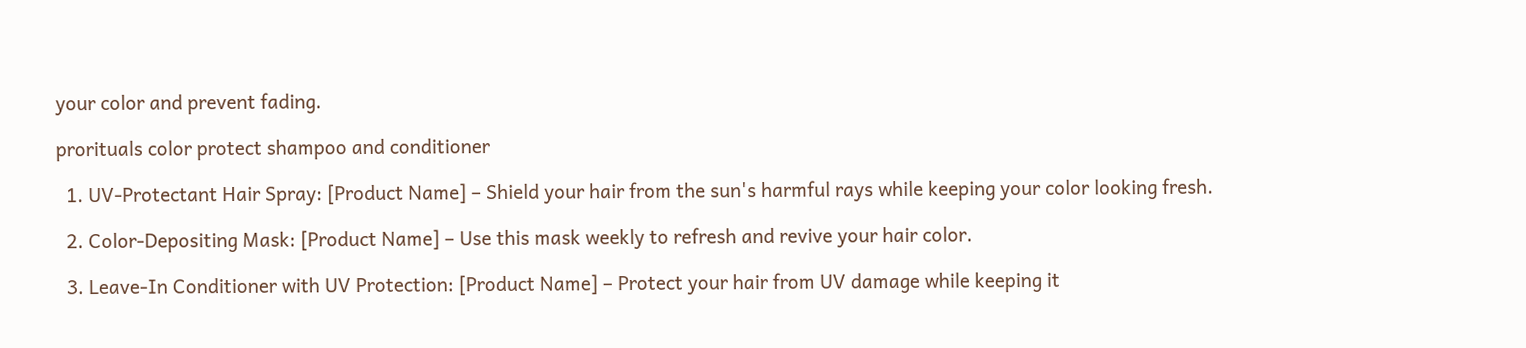your color and prevent fading.

prorituals color protect shampoo and conditioner

  1. UV-Protectant Hair Spray: [Product Name] – Shield your hair from the sun's harmful rays while keeping your color looking fresh.

  2. Color-Depositing Mask: [Product Name] – Use this mask weekly to refresh and revive your hair color.

  3. Leave-In Conditioner with UV Protection: [Product Name] – Protect your hair from UV damage while keeping it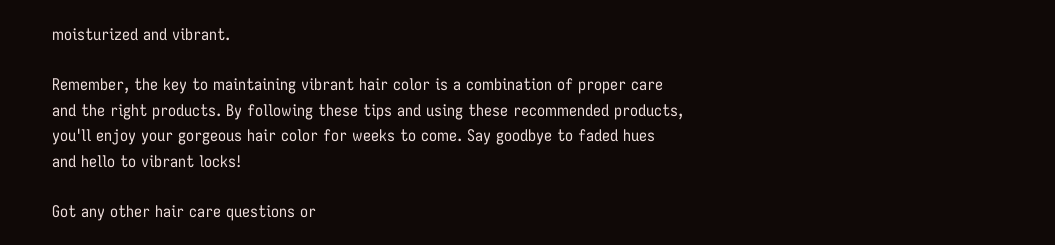moisturized and vibrant.

Remember, the key to maintaining vibrant hair color is a combination of proper care and the right products. By following these tips and using these recommended products, you'll enjoy your gorgeous hair color for weeks to come. Say goodbye to faded hues and hello to vibrant locks!

Got any other hair care questions or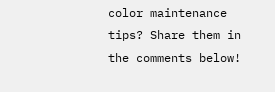color maintenance tips? Share them in the comments below!